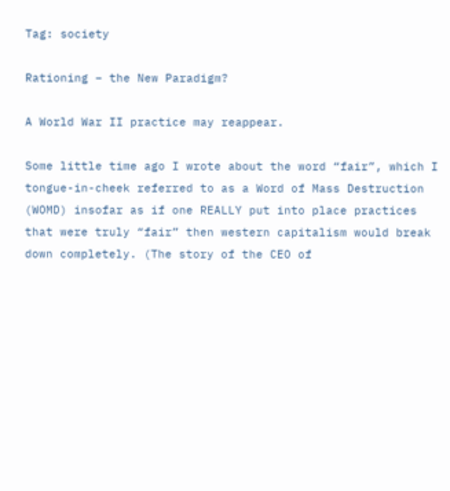Tag: society

Rationing – the New Paradigm?

A World War II practice may reappear.

Some little time ago I wrote about the word “fair”, which I tongue-in-cheek referred to as a Word of Mass Destruction (WOMD) insofar as if one REALLY put into place practices that were truly “fair” then western capitalism would break down completely. (The story of the CEO of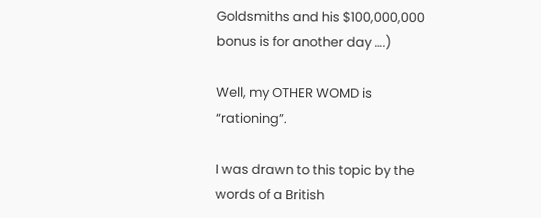Goldsmiths and his $100,000,000 bonus is for another day ….)

Well, my OTHER WOMD is “rationing”.

I was drawn to this topic by the words of a British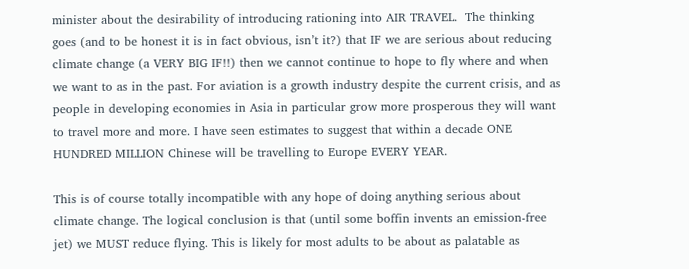minister about the desirability of introducing rationing into AIR TRAVEL.  The thinking goes (and to be honest it is in fact obvious, isn’t it?) that IF we are serious about reducing climate change (a VERY BIG IF!!) then we cannot continue to hope to fly where and when we want to as in the past. For aviation is a growth industry despite the current crisis, and as people in developing economies in Asia in particular grow more prosperous they will want to travel more and more. I have seen estimates to suggest that within a decade ONE HUNDRED MILLION Chinese will be travelling to Europe EVERY YEAR.

This is of course totally incompatible with any hope of doing anything serious about climate change. The logical conclusion is that (until some boffin invents an emission-free jet) we MUST reduce flying. This is likely for most adults to be about as palatable as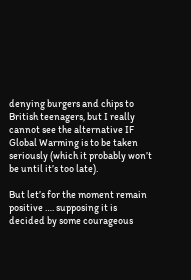denying burgers and chips to British teenagers, but I really cannot see the alternative IF Global Warming is to be taken seriously (which it probably won’t be until it’s too late).

But let’s for the moment remain positive …. supposing it is decided by some courageous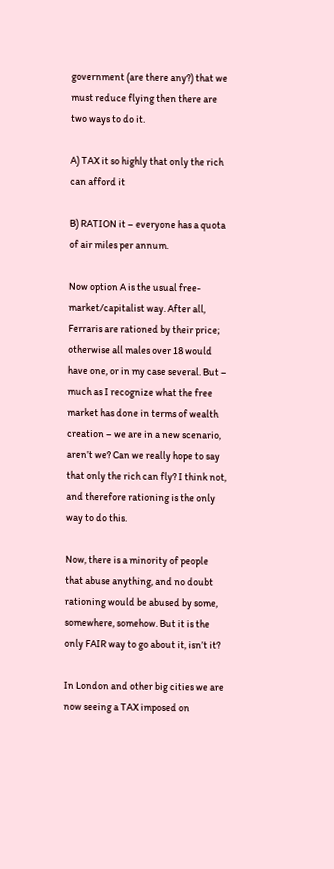government (are there any?) that we must reduce flying then there are two ways to do it.

A) TAX it so highly that only the rich can afford it

B) RATION it – everyone has a quota of air miles per annum.

Now option A is the usual free-market/capitalist way. After all, Ferraris are rationed by their price; otherwise all males over 18 would have one, or in my case several. But – much as I recognize what the free market has done in terms of wealth creation – we are in a new scenario, aren’t we? Can we really hope to say that only the rich can fly? I think not, and therefore rationing is the only way to do this.

Now, there is a minority of people that abuse anything, and no doubt rationing would be abused by some, somewhere, somehow. But it is the only FAIR way to go about it, isn’t it?

In London and other big cities we are now seeing a TAX imposed on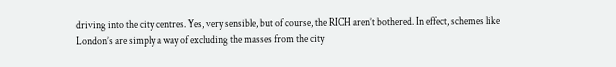driving into the city centres. Yes, very sensible, but of course, the RICH aren’t bothered. In effect, schemes like London’s are simply a way of excluding the masses from the city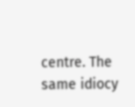centre. The same idiocy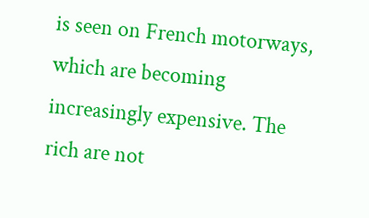is seen on French motorways, which are becoming increasingly expensive. The rich are not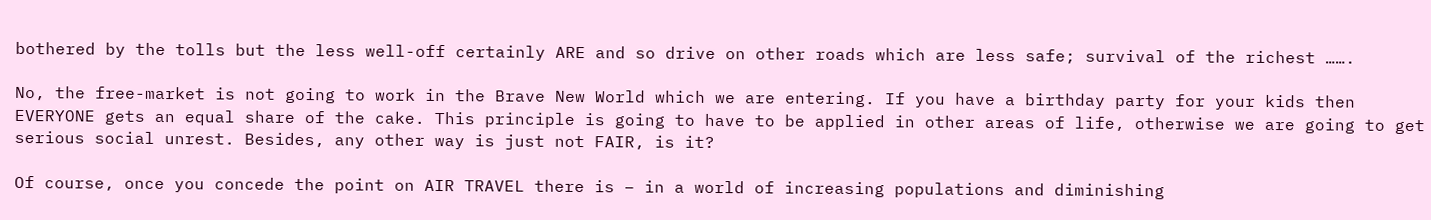bothered by the tolls but the less well-off certainly ARE and so drive on other roads which are less safe; survival of the richest …….

No, the free-market is not going to work in the Brave New World which we are entering. If you have a birthday party for your kids then EVERYONE gets an equal share of the cake. This principle is going to have to be applied in other areas of life, otherwise we are going to get serious social unrest. Besides, any other way is just not FAIR, is it?

Of course, once you concede the point on AIR TRAVEL there is – in a world of increasing populations and diminishing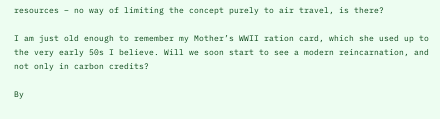resources – no way of limiting the concept purely to air travel, is there?

I am just old enough to remember my Mother’s WWII ration card, which she used up to the very early 50s I believe. Will we soon start to see a modern reincarnation, and not only in carbon credits?

By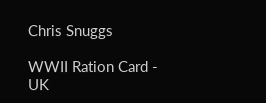Chris Snuggs

WWII Ration Card - UK